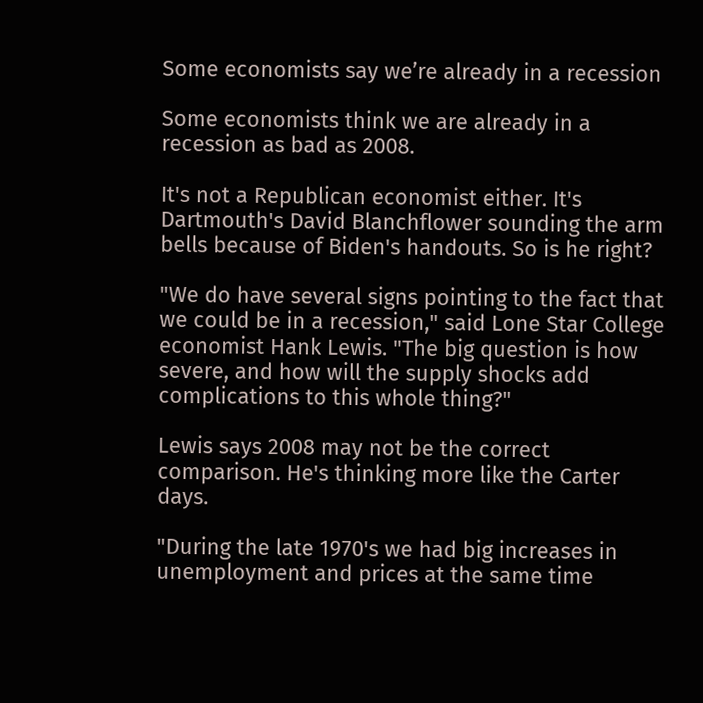Some economists say we’re already in a recession

Some economists think we are already in a recession as bad as 2008.

It's not a Republican economist either. It's Dartmouth's David Blanchflower sounding the arm bells because of Biden's handouts. So is he right?

"We do have several signs pointing to the fact that we could be in a recession," said Lone Star College economist Hank Lewis. "The big question is how severe, and how will the supply shocks add complications to this whole thing?"

Lewis says 2008 may not be the correct comparison. He's thinking more like the Carter days.

"During the late 1970's we had big increases in unemployment and prices at the same time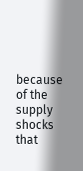because of the supply shocks that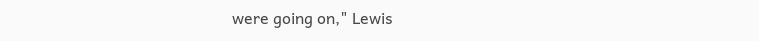were going on," Lewis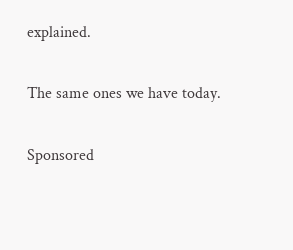explained.

The same ones we have today.

Sponsored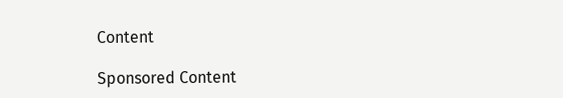Content

Sponsored Content